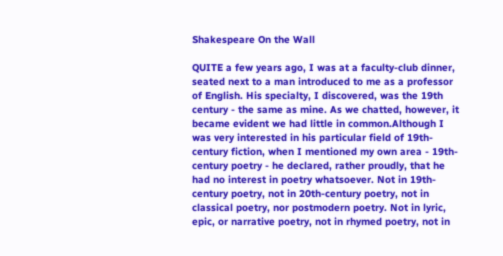Shakespeare On the Wall

QUITE a few years ago, I was at a faculty-club dinner, seated next to a man introduced to me as a professor of English. His specialty, I discovered, was the 19th century - the same as mine. As we chatted, however, it became evident we had little in common.Although I was very interested in his particular field of 19th-century fiction, when I mentioned my own area - 19th-century poetry - he declared, rather proudly, that he had no interest in poetry whatsoever. Not in 19th-century poetry, not in 20th-century poetry, not in classical poetry, nor postmodern poetry. Not in lyric, epic, or narrative poetry, not in rhymed poetry, not in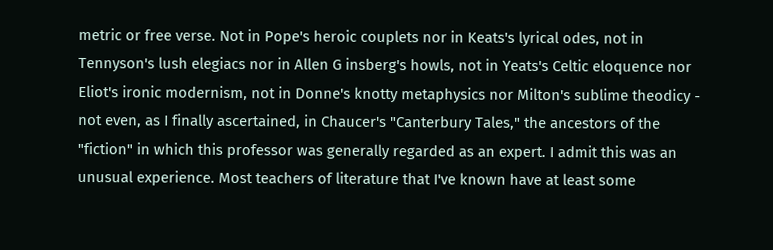metric or free verse. Not in Pope's heroic couplets nor in Keats's lyrical odes, not in Tennyson's lush elegiacs nor in Allen G insberg's howls, not in Yeats's Celtic eloquence nor Eliot's ironic modernism, not in Donne's knotty metaphysics nor Milton's sublime theodicy - not even, as I finally ascertained, in Chaucer's "Canterbury Tales," the ancestors of the "fiction" in which this professor was generally regarded as an expert. I admit this was an unusual experience. Most teachers of literature that I've known have at least some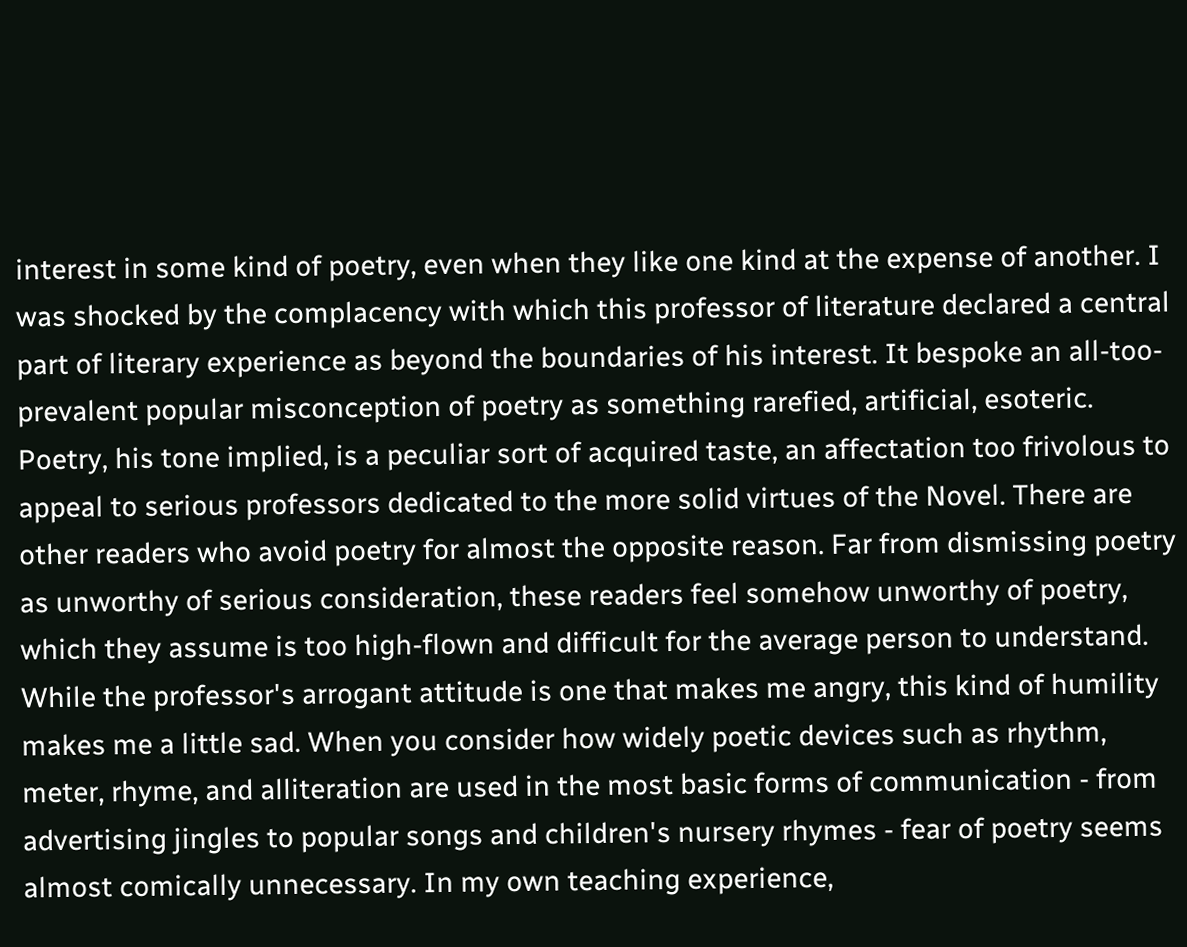interest in some kind of poetry, even when they like one kind at the expense of another. I was shocked by the complacency with which this professor of literature declared a central part of literary experience as beyond the boundaries of his interest. It bespoke an all-too-prevalent popular misconception of poetry as something rarefied, artificial, esoteric. Poetry, his tone implied, is a peculiar sort of acquired taste, an affectation too frivolous to appeal to serious professors dedicated to the more solid virtues of the Novel. There are other readers who avoid poetry for almost the opposite reason. Far from dismissing poetry as unworthy of serious consideration, these readers feel somehow unworthy of poetry, which they assume is too high-flown and difficult for the average person to understand. While the professor's arrogant attitude is one that makes me angry, this kind of humility makes me a little sad. When you consider how widely poetic devices such as rhythm, meter, rhyme, and alliteration are used in the most basic forms of communication - from advertising jingles to popular songs and children's nursery rhymes - fear of poetry seems almost comically unnecessary. In my own teaching experience,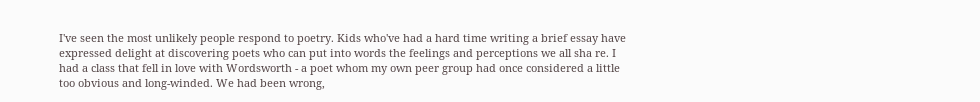I've seen the most unlikely people respond to poetry. Kids who've had a hard time writing a brief essay have expressed delight at discovering poets who can put into words the feelings and perceptions we all sha re. I had a class that fell in love with Wordsworth - a poet whom my own peer group had once considered a little too obvious and long-winded. We had been wrong,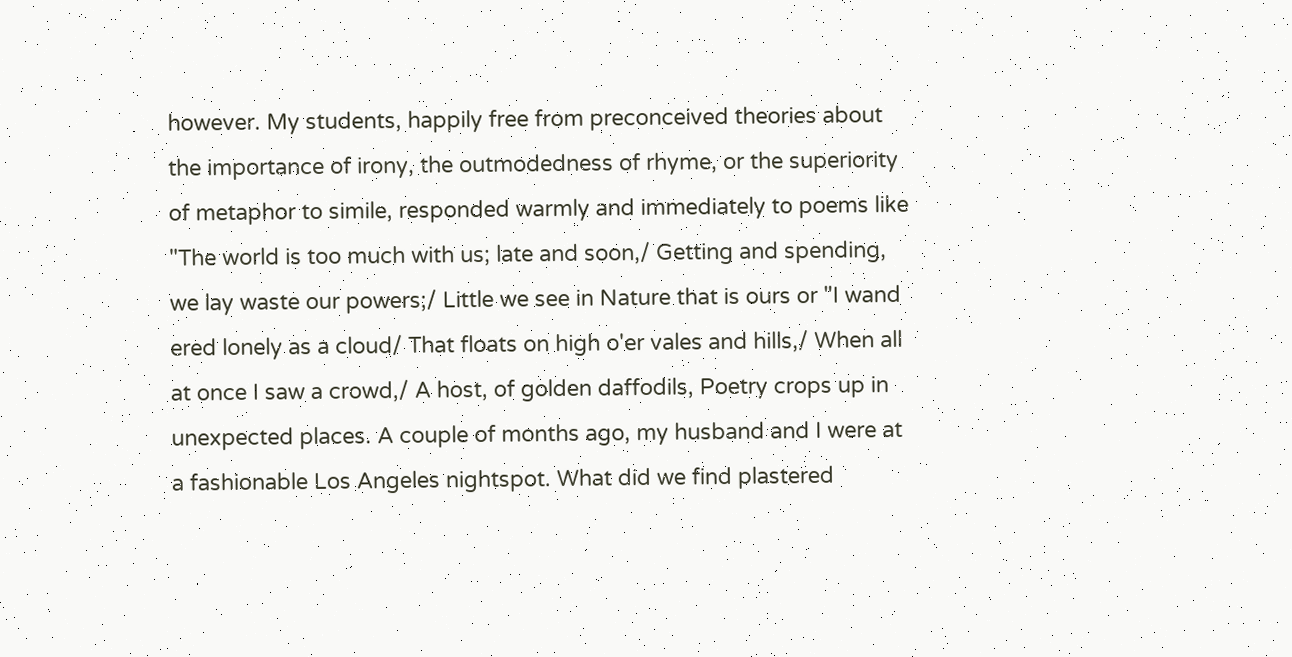however. My students, happily free from preconceived theories about the importance of irony, the outmodedness of rhyme, or the superiority of metaphor to simile, responded warmly and immediately to poems like "The world is too much with us; late and soon,/ Getting and spending, we lay waste our powers;/ Little we see in Nature that is ours or "I wand ered lonely as a cloud/ That floats on high o'er vales and hills,/ When all at once I saw a crowd,/ A host, of golden daffodils, Poetry crops up in unexpected places. A couple of months ago, my husband and I were at a fashionable Los Angeles nightspot. What did we find plastered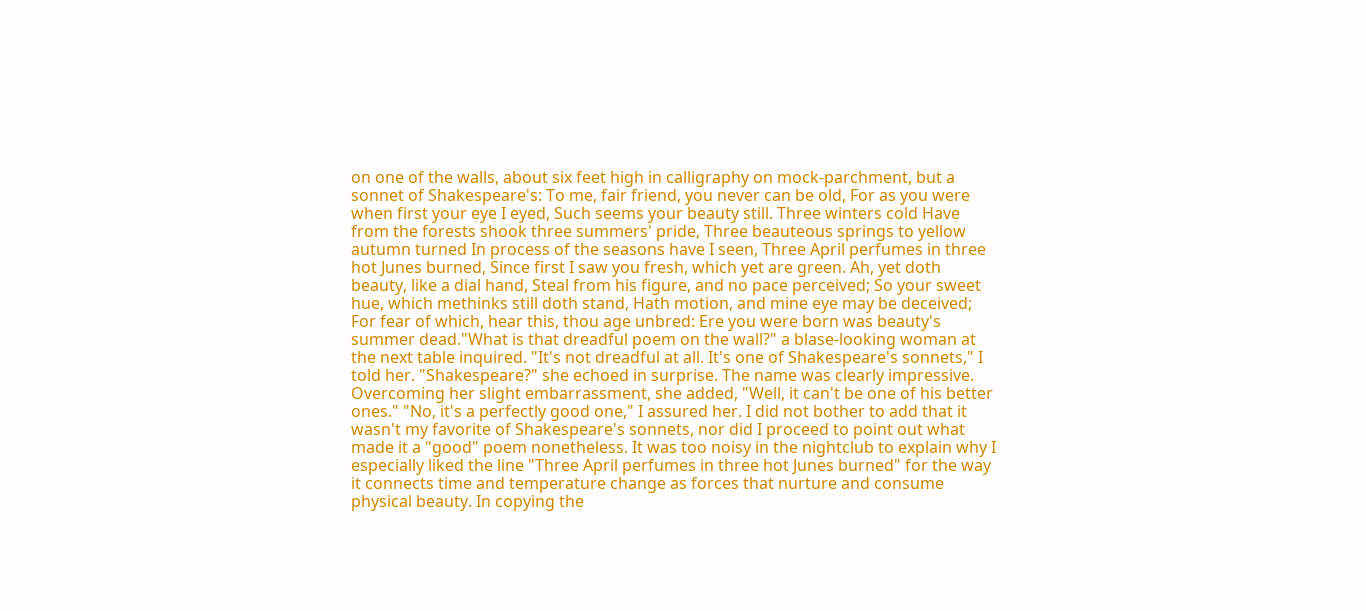on one of the walls, about six feet high in calligraphy on mock-parchment, but a sonnet of Shakespeare's: To me, fair friend, you never can be old, For as you were when first your eye I eyed, Such seems your beauty still. Three winters cold Have from the forests shook three summers' pride, Three beauteous springs to yellow autumn turned In process of the seasons have I seen, Three April perfumes in three hot Junes burned, Since first I saw you fresh, which yet are green. Ah, yet doth beauty, like a dial hand, Steal from his figure, and no pace perceived; So your sweet hue, which methinks still doth stand, Hath motion, and mine eye may be deceived; For fear of which, hear this, thou age unbred: Ere you were born was beauty's summer dead."What is that dreadful poem on the wall?" a blase-looking woman at the next table inquired. "It's not dreadful at all. It's one of Shakespeare's sonnets," I told her. "Shakespeare?" she echoed in surprise. The name was clearly impressive. Overcoming her slight embarrassment, she added, "Well, it can't be one of his better ones." "No, it's a perfectly good one," I assured her. I did not bother to add that it wasn't my favorite of Shakespeare's sonnets, nor did I proceed to point out what made it a "good" poem nonetheless. It was too noisy in the nightclub to explain why I especially liked the line "Three April perfumes in three hot Junes burned" for the way it connects time and temperature change as forces that nurture and consume physical beauty. In copying the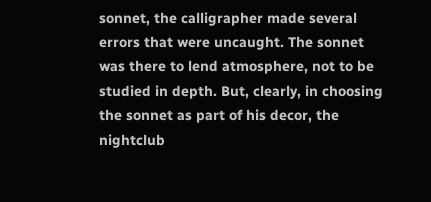sonnet, the calligrapher made several errors that were uncaught. The sonnet was there to lend atmosphere, not to be studied in depth. But, clearly, in choosing the sonnet as part of his decor, the nightclub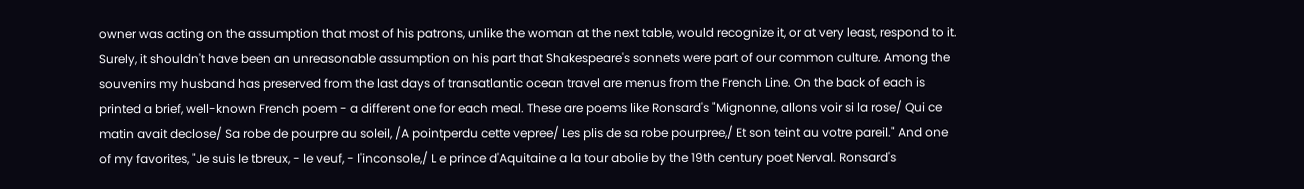owner was acting on the assumption that most of his patrons, unlike the woman at the next table, would recognize it, or at very least, respond to it. Surely, it shouldn't have been an unreasonable assumption on his part that Shakespeare's sonnets were part of our common culture. Among the souvenirs my husband has preserved from the last days of transatlantic ocean travel are menus from the French Line. On the back of each is printed a brief, well-known French poem - a different one for each meal. These are poems like Ronsard's "Mignonne, allons voir si la rose/ Qui ce matin avait declose/ Sa robe de pourpre au soleil, /A pointperdu cette vepree/ Les plis de sa robe pourpree,/ Et son teint au votre pareil." And one of my favorites, "Je suis le tbreux, - le veuf, - l'inconsole,/ L e prince d'Aquitaine a la tour abolie by the 19th century poet Nerval. Ronsard's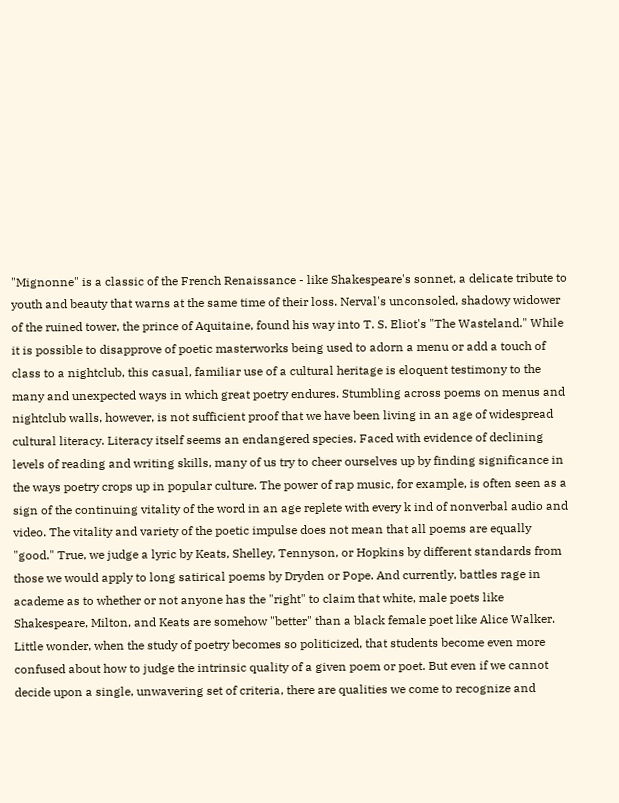"Mignonne" is a classic of the French Renaissance - like Shakespeare's sonnet, a delicate tribute to youth and beauty that warns at the same time of their loss. Nerval's unconsoled, shadowy widower of the ruined tower, the prince of Aquitaine, found his way into T. S. Eliot's "The Wasteland." While it is possible to disapprove of poetic masterworks being used to adorn a menu or add a touch of class to a nightclub, this casual, familiar use of a cultural heritage is eloquent testimony to the many and unexpected ways in which great poetry endures. Stumbling across poems on menus and nightclub walls, however, is not sufficient proof that we have been living in an age of widespread cultural literacy. Literacy itself seems an endangered species. Faced with evidence of declining levels of reading and writing skills, many of us try to cheer ourselves up by finding significance in the ways poetry crops up in popular culture. The power of rap music, for example, is often seen as a sign of the continuing vitality of the word in an age replete with every k ind of nonverbal audio and video. The vitality and variety of the poetic impulse does not mean that all poems are equally "good." True, we judge a lyric by Keats, Shelley, Tennyson, or Hopkins by different standards from those we would apply to long satirical poems by Dryden or Pope. And currently, battles rage in academe as to whether or not anyone has the "right" to claim that white, male poets like Shakespeare, Milton, and Keats are somehow "better" than a black female poet like Alice Walker. Little wonder, when the study of poetry becomes so politicized, that students become even more confused about how to judge the intrinsic quality of a given poem or poet. But even if we cannot decide upon a single, unwavering set of criteria, there are qualities we come to recognize and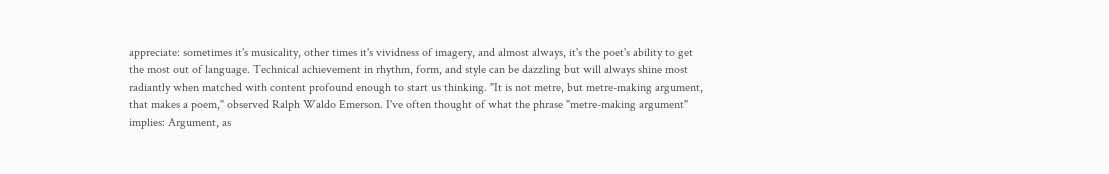appreciate: sometimes it's musicality, other times it's vividness of imagery, and almost always, it's the poet's ability to get the most out of language. Technical achievement in rhythm, form, and style can be dazzling but will always shine most radiantly when matched with content profound enough to start us thinking. "It is not metre, but metre-making argument, that makes a poem," observed Ralph Waldo Emerson. I've often thought of what the phrase "metre-making argument" implies: Argument, as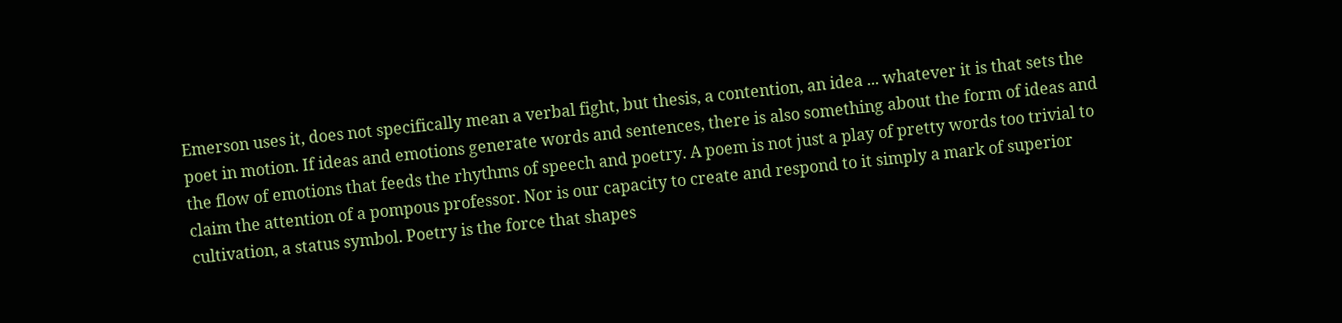Emerson uses it, does not specifically mean a verbal fight, but thesis, a contention, an idea ... whatever it is that sets the poet in motion. If ideas and emotions generate words and sentences, there is also something about the form of ideas and the flow of emotions that feeds the rhythms of speech and poetry. A poem is not just a play of pretty words too trivial to claim the attention of a pompous professor. Nor is our capacity to create and respond to it simply a mark of superior cultivation, a status symbol. Poetry is the force that shapes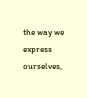the way we express ourselves,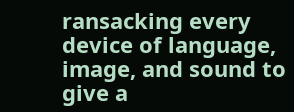ransacking every device of language, image, and sound to give a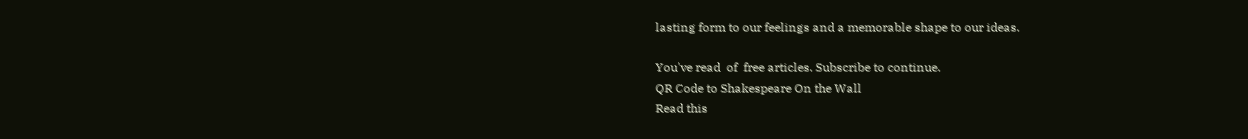lasting form to our feelings and a memorable shape to our ideas.

You've read  of  free articles. Subscribe to continue.
QR Code to Shakespeare On the Wall
Read this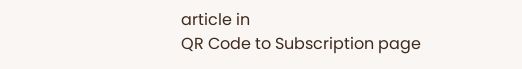article in
QR Code to Subscription page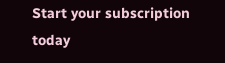Start your subscription today